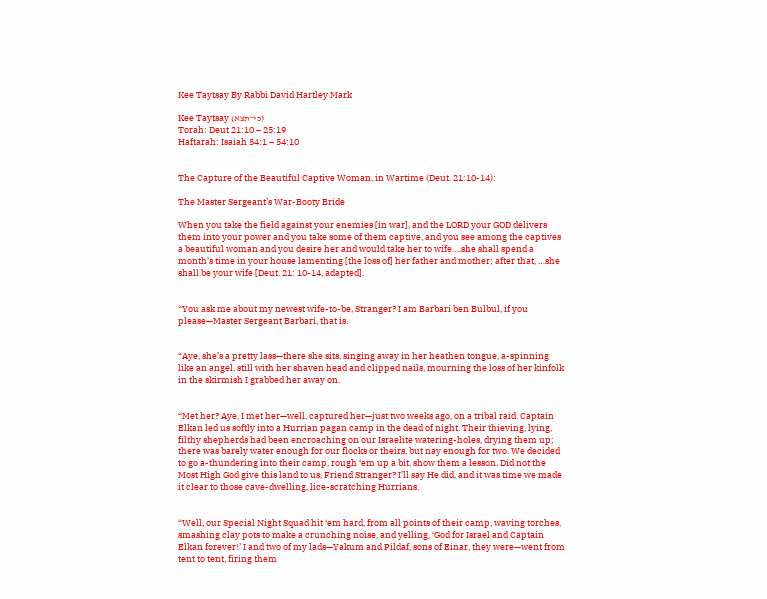Kee Taytsay By Rabbi David Hartley Mark

Kee Taytsay (כי־תצא)
Torah: Deut 21:10 – 25:19
Haftarah: Isaiah 54:1 – 54:10


The Capture of the Beautiful Captive Woman, in Wartime (Deut. 21:10-14):

The Master Sergeant’s War-Booty Bride

When you take the field against your enemies [in war], and the LORD your GOD delivers them into your power and you take some of them captive, and you see among the captives a beautiful woman and you desire her and would take her to wife….she shall spend a month’s time in your house lamenting [the loss of] her father and mother; after that, …she shall be your wife [Deut. 21: 10-14, adapted].


“You ask me about my newest wife-to-be, Stranger? I am Barbari ben Bulbul, if you please—Master Sergeant Barbari, that is.


“Aye, she’s a pretty lass—there she sits, singing away in her heathen tongue, a-spinning like an angel, still with her shaven head and clipped nails, mourning the loss of her kinfolk in the skirmish I grabbed her away on.


“Met her? Aye, I met her—well, captured her—just two weeks ago, on a tribal raid. Captain Elkan led us softly into a Hurrian pagan camp in the dead of night. Their thieving, lying, filthy shepherds had been encroaching on our Israelite watering-holes, drying them up; there was barely water enough for our flocks or theirs, but nay enough for two. We decided to go a-thundering into their camp, rough ‘em up a bit, show them a lesson. Did not the Most High God give this land to us, Friend Stranger? I’ll say He did, and it was time we made it clear to those cave-dwelling, lice-scratching Hurrians.


“Well, our Special Night Squad hit ‘em hard, from all points of their camp, waving torches, smashing clay pots to make a crunching noise, and yelling, ‘God for Israel and Captain Elkan forever!’ I and two of my lads—Yakum and Pildaf, sons of Einar, they were—went from tent to tent, firing them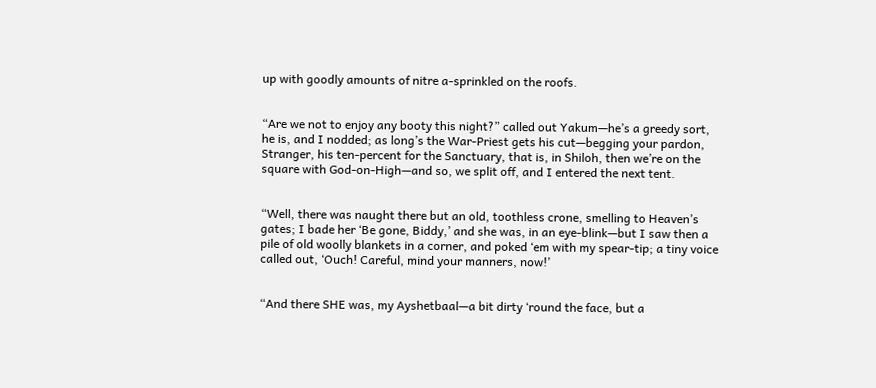up with goodly amounts of nitre a-sprinkled on the roofs.


“Are we not to enjoy any booty this night?” called out Yakum—he’s a greedy sort, he is, and I nodded; as long’s the War-Priest gets his cut—begging your pardon, Stranger, his ten-percent for the Sanctuary, that is, in Shiloh, then we’re on the square with God-on-High—and so, we split off, and I entered the next tent.


“Well, there was naught there but an old, toothless crone, smelling to Heaven’s gates; I bade her ‘Be gone, Biddy,’ and she was, in an eye-blink—but I saw then a pile of old woolly blankets in a corner, and poked ‘em with my spear-tip; a tiny voice called out, ‘Ouch! Careful, mind your manners, now!’


“And there SHE was, my Ayshetbaal—a bit dirty ‘round the face, but a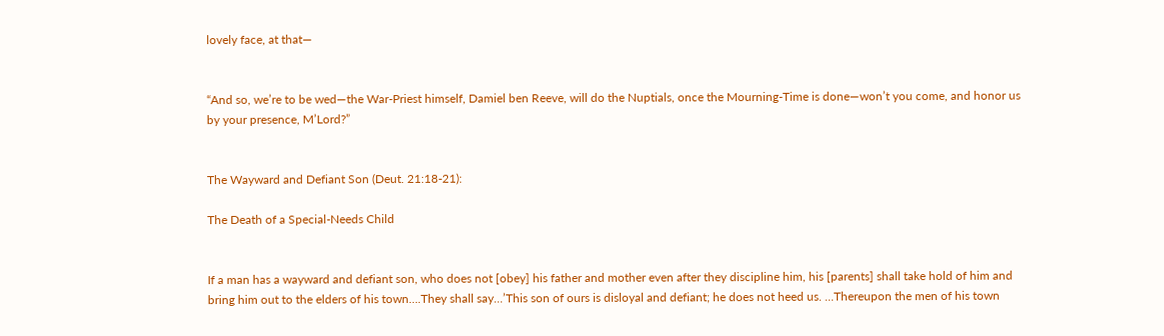lovely face, at that—


“And so, we’re to be wed—the War-Priest himself, Damiel ben Reeve, will do the Nuptials, once the Mourning-Time is done—won’t you come, and honor us by your presence, M’Lord?”


The Wayward and Defiant Son (Deut. 21:18-21):

The Death of a Special-Needs Child


If a man has a wayward and defiant son, who does not [obey] his father and mother even after they discipline him, his [parents] shall take hold of him and bring him out to the elders of his town….They shall say…’This son of ours is disloyal and defiant; he does not heed us. …Thereupon the men of his town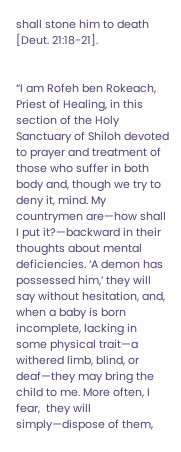shall stone him to death [Deut. 21:18-21].


“I am Rofeh ben Rokeach, Priest of Healing, in this section of the Holy Sanctuary of Shiloh devoted to prayer and treatment of those who suffer in both body and, though we try to deny it, mind. My countrymen are—how shall I put it?—backward in their thoughts about mental deficiencies. ‘A demon has possessed him,’ they will say without hesitation, and, when a baby is born incomplete, lacking in some physical trait—a withered limb, blind, or deaf—they may bring the child to me. More often, I fear,  they will simply—dispose of them,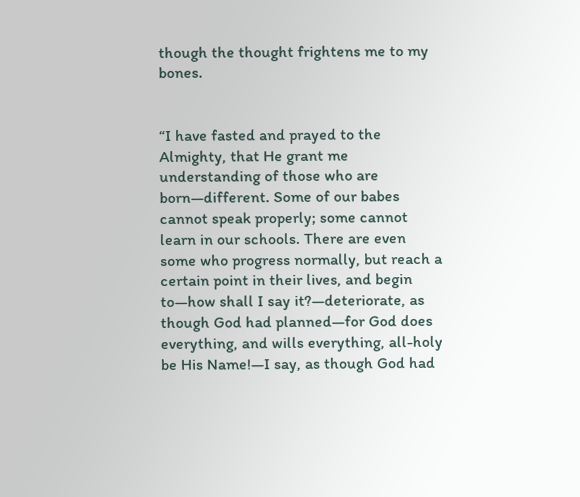though the thought frightens me to my bones.


“I have fasted and prayed to the Almighty, that He grant me understanding of those who are born—different. Some of our babes cannot speak properly; some cannot learn in our schools. There are even some who progress normally, but reach a certain point in their lives, and begin to—how shall I say it?—deteriorate, as though God had planned—for God does everything, and wills everything, all-holy be His Name!—I say, as though God had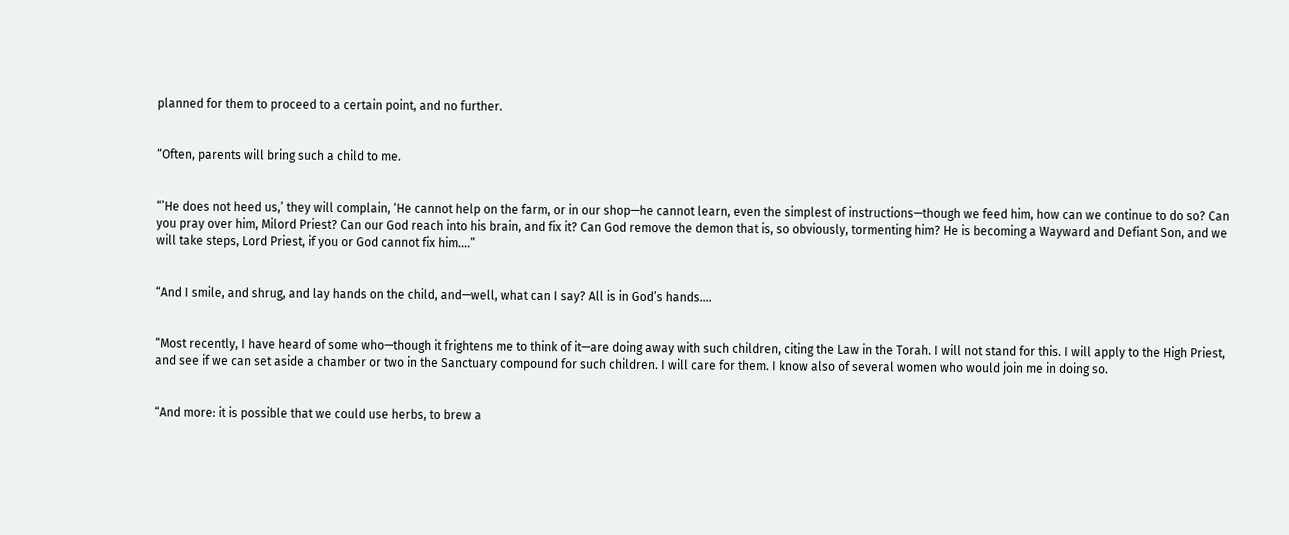planned for them to proceed to a certain point, and no further.


“Often, parents will bring such a child to me.


“’He does not heed us,’ they will complain, ‘He cannot help on the farm, or in our shop—he cannot learn, even the simplest of instructions—though we feed him, how can we continue to do so? Can you pray over him, Milord Priest? Can our God reach into his brain, and fix it? Can God remove the demon that is, so obviously, tormenting him? He is becoming a Wayward and Defiant Son, and we will take steps, Lord Priest, if you or God cannot fix him….”


“And I smile, and shrug, and lay hands on the child, and—well, what can I say? All is in God’s hands….


“Most recently, I have heard of some who—though it frightens me to think of it—are doing away with such children, citing the Law in the Torah. I will not stand for this. I will apply to the High Priest, and see if we can set aside a chamber or two in the Sanctuary compound for such children. I will care for them. I know also of several women who would join me in doing so.


“And more: it is possible that we could use herbs, to brew a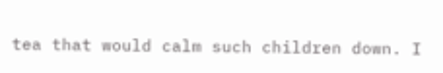tea that would calm such children down. I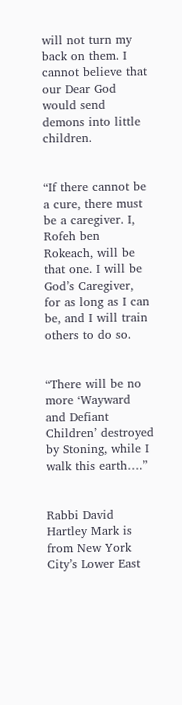will not turn my back on them. I cannot believe that our Dear God would send demons into little children.


“If there cannot be a cure, there must be a caregiver. I, Rofeh ben Rokeach, will be that one. I will be God’s Caregiver, for as long as I can be, and I will train others to do so.


“There will be no more ‘Wayward and Defiant Children’ destroyed by Stoning, while I walk this earth….”


Rabbi David Hartley Mark is from New York City’s Lower East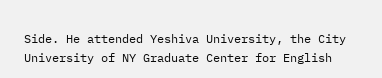Side. He attended Yeshiva University, the City University of NY Graduate Center for English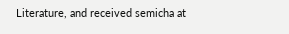Literature, and received semicha at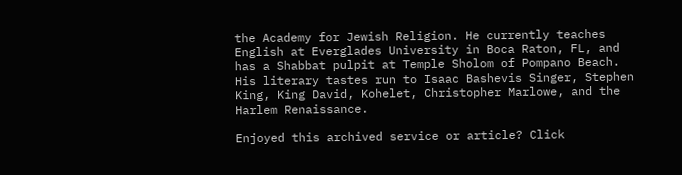the Academy for Jewish Religion. He currently teaches English at Everglades University in Boca Raton, FL, and has a Shabbat pulpit at Temple Sholom of Pompano Beach. His literary tastes run to Isaac Bashevis Singer, Stephen King, King David, Kohelet, Christopher Marlowe, and the Harlem Renaissance.

Enjoyed this archived service or article? Click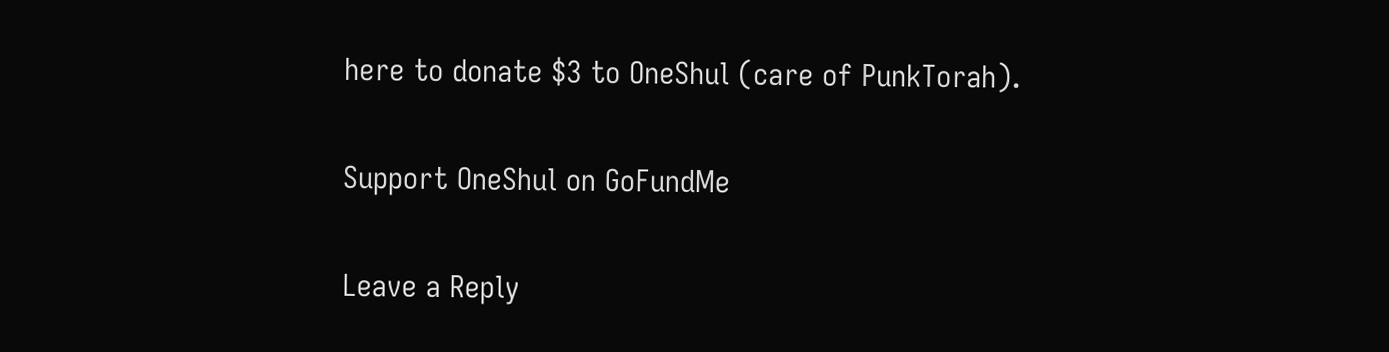here to donate $3 to OneShul (care of PunkTorah).

Support OneShul on GoFundMe

Leave a Reply